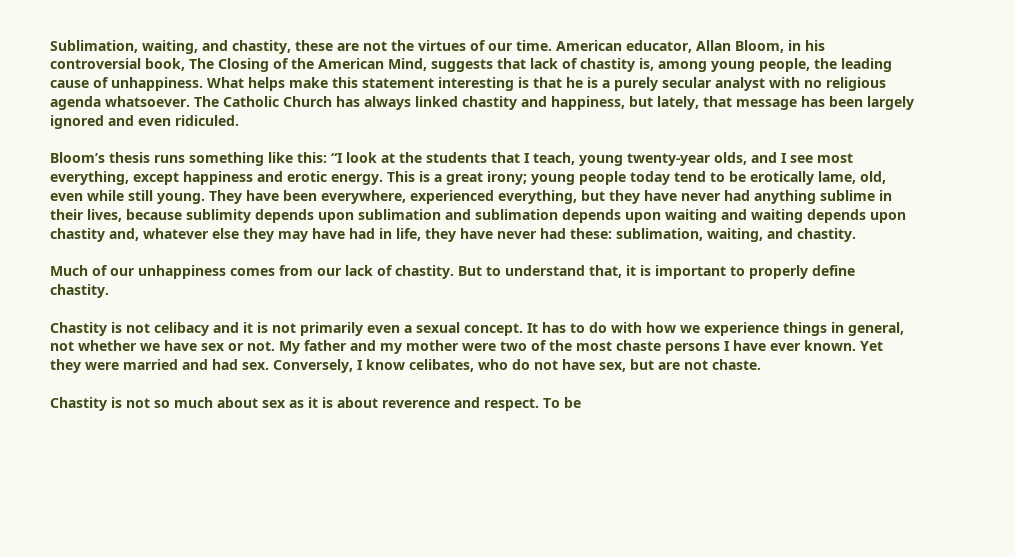Sublimation, waiting, and chastity, these are not the virtues of our time. American educator, Allan Bloom, in his controversial book, The Closing of the American Mind, suggests that lack of chastity is, among young people, the leading cause of unhappiness. What helps make this statement interesting is that he is a purely secular analyst with no religious agenda whatsoever. The Catholic Church has always linked chastity and happiness, but lately, that message has been largely ignored and even ridiculed.

Bloom’s thesis runs something like this: “I look at the students that I teach, young twenty-year olds, and I see most everything, except happiness and erotic energy. This is a great irony; young people today tend to be erotically lame, old, even while still young. They have been everywhere, experienced everything, but they have never had anything sublime in their lives, because sublimity depends upon sublimation and sublimation depends upon waiting and waiting depends upon chastity and, whatever else they may have had in life, they have never had these: sublimation, waiting, and chastity.

Much of our unhappiness comes from our lack of chastity. But to understand that, it is important to properly define chastity.

Chastity is not celibacy and it is not primarily even a sexual concept. It has to do with how we experience things in general, not whether we have sex or not. My father and my mother were two of the most chaste persons I have ever known. Yet they were married and had sex. Conversely, I know celibates, who do not have sex, but are not chaste.

Chastity is not so much about sex as it is about reverence and respect. To be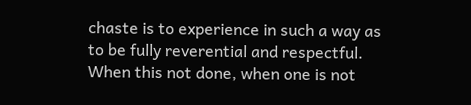chaste is to experience in such a way as to be fully reverential and respectful. When this not done, when one is not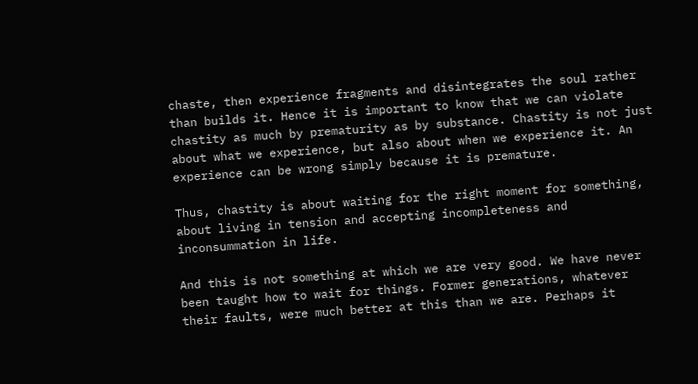chaste, then experience fragments and disintegrates the soul rather than builds it. Hence it is important to know that we can violate chastity as much by prematurity as by substance. Chastity is not just about what we experience, but also about when we experience it. An experience can be wrong simply because it is premature.

Thus, chastity is about waiting for the right moment for something, about living in tension and accepting incompleteness and inconsummation in life.

And this is not something at which we are very good. We have never been taught how to wait for things. Former generations, whatever their faults, were much better at this than we are. Perhaps it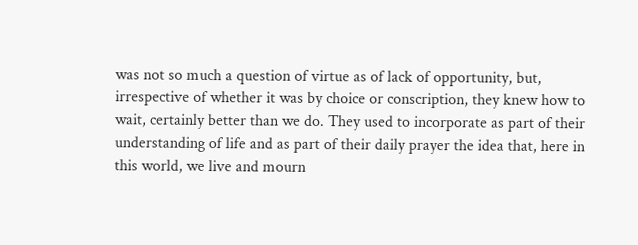was not so much a question of virtue as of lack of opportunity, but, irrespective of whether it was by choice or conscription, they knew how to wait, certainly better than we do. They used to incorporate as part of their understanding of life and as part of their daily prayer the idea that, here in this world, we live and mourn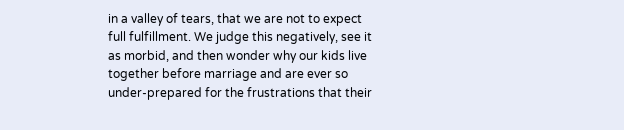in a valley of tears, that we are not to expect full fulfillment. We judge this negatively, see it as morbid, and then wonder why our kids live together before marriage and are ever so under-prepared for the frustrations that their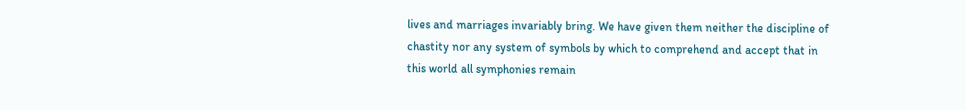lives and marriages invariably bring. We have given them neither the discipline of chastity nor any system of symbols by which to comprehend and accept that in this world all symphonies remain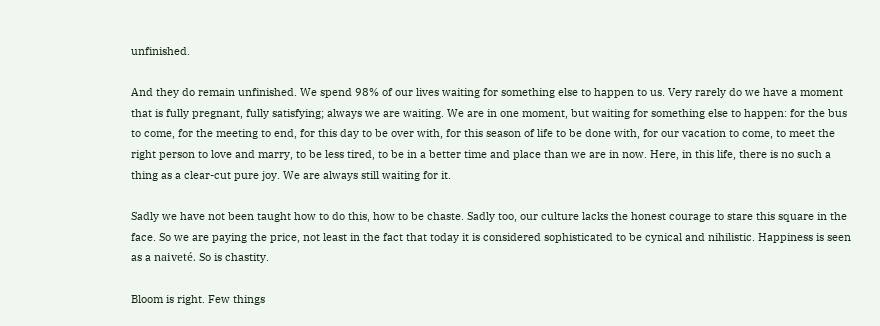unfinished.

And they do remain unfinished. We spend 98% of our lives waiting for something else to happen to us. Very rarely do we have a moment that is fully pregnant, fully satisfying; always we are waiting. We are in one moment, but waiting for something else to happen: for the bus to come, for the meeting to end, for this day to be over with, for this season of life to be done with, for our vacation to come, to meet the right person to love and marry, to be less tired, to be in a better time and place than we are in now. Here, in this life, there is no such a thing as a clear-cut pure joy. We are always still waiting for it.

Sadly we have not been taught how to do this, how to be chaste. Sadly too, our culture lacks the honest courage to stare this square in the face. So we are paying the price, not least in the fact that today it is considered sophisticated to be cynical and nihilistic. Happiness is seen as a naiveté. So is chastity.

Bloom is right. Few things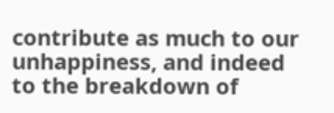contribute as much to our unhappiness, and indeed to the breakdown of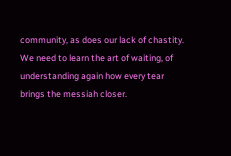community, as does our lack of chastity. We need to learn the art of waiting, of understanding again how every tear brings the messiah closer.